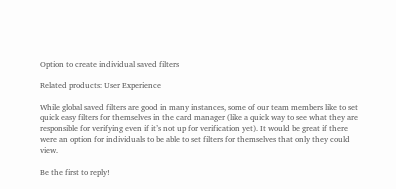Option to create individual saved filters

Related products: User Experience

While global saved filters are good in many instances, some of our team members like to set quick easy filters for themselves in the card manager (like a quick way to see what they are responsible for verifying even if it’s not up for verification yet). It would be great if there were an option for individuals to be able to set filters for themselves that only they could view.

Be the first to reply!